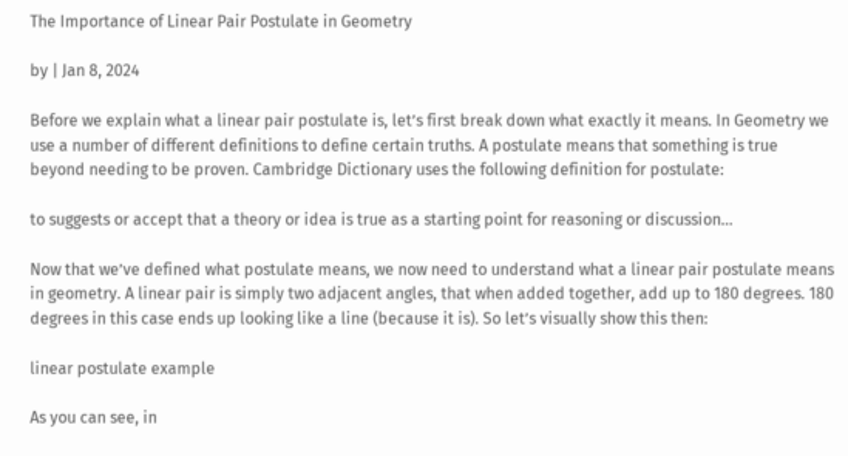The Importance of Linear Pair Postulate in Geometry

by | Jan 8, 2024

Before we explain what a linear pair postulate is, let’s first break down what exactly it means. In Geometry we use a number of different definitions to define certain truths. A postulate means that something is true beyond needing to be proven. Cambridge Dictionary uses the following definition for postulate:

to suggests or accept that a theory or idea is true as a starting point for reasoning or discussion…

Now that we’ve defined what postulate means, we now need to understand what a linear pair postulate means in geometry. A linear pair is simply two adjacent angles, that when added together, add up to 180 degrees. 180 degrees in this case ends up looking like a line (because it is). So let’s visually show this then:

linear postulate example

As you can see, in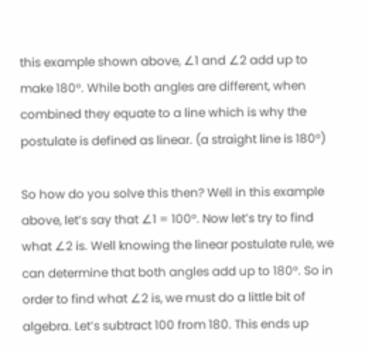this example shown above, ∠1 and ∠2 add up to make 180°. While both angles are different, when combined they equate to a line which is why the postulate is defined as linear. (a straight line is 180°)

So how do you solve this then? Well in this example above, let’s say that ∠1 = 100°. Now let’s try to find what ∠2 is. Well knowing the linear postulate rule, we can determine that both angles add up to 180°. So in order to find what ∠2 is, we must do a little bit of algebra. Let’s subtract 100 from 180. This ends up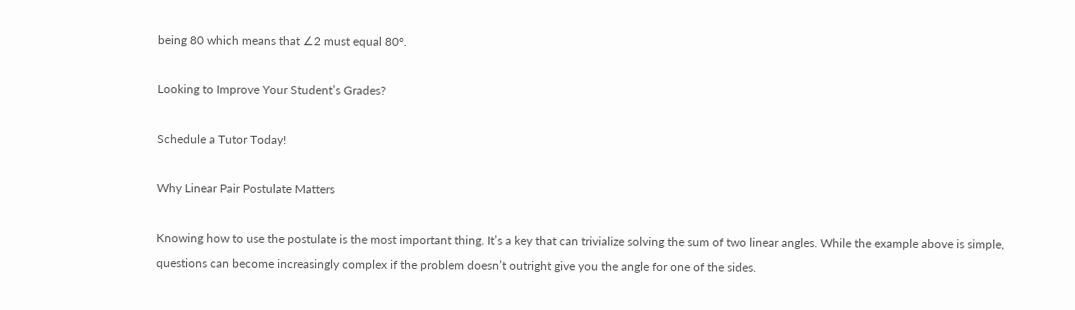being 80 which means that ∠2 must equal 80°.

Looking to Improve Your Student’s Grades?

Schedule a Tutor Today!

Why Linear Pair Postulate Matters

Knowing how to use the postulate is the most important thing. It’s a key that can trivialize solving the sum of two linear angles. While the example above is simple, questions can become increasingly complex if the problem doesn’t outright give you the angle for one of the sides.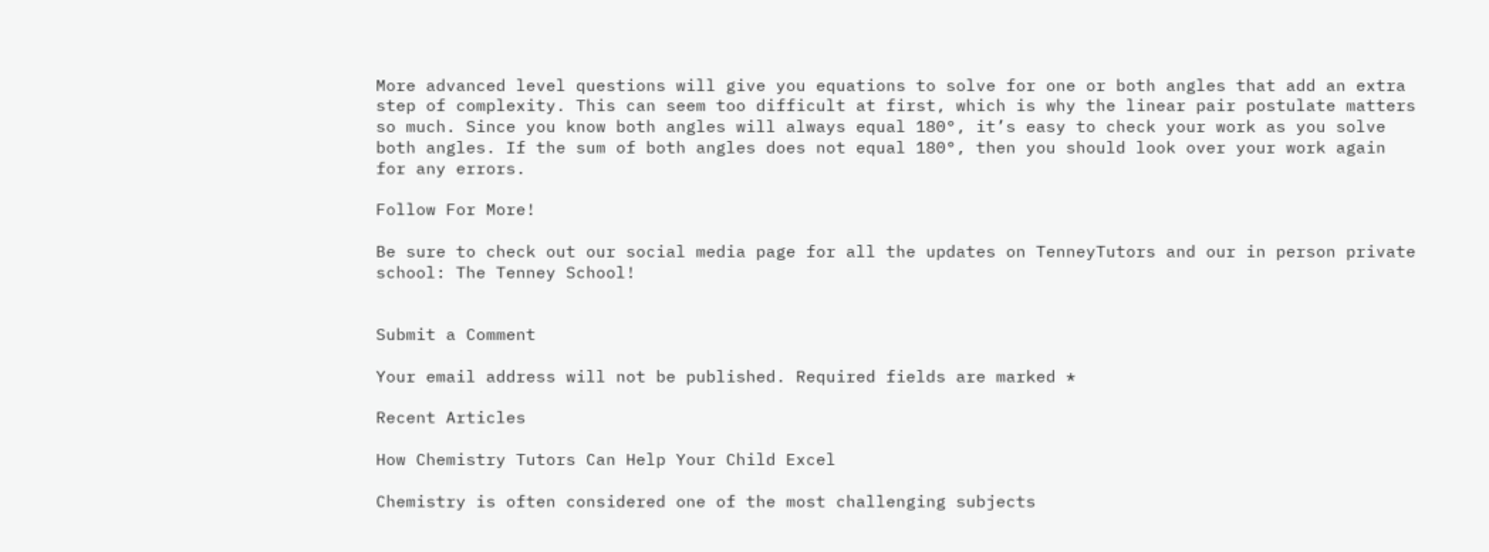More advanced level questions will give you equations to solve for one or both angles that add an extra step of complexity. This can seem too difficult at first, which is why the linear pair postulate matters so much. Since you know both angles will always equal 180°, it’s easy to check your work as you solve both angles. If the sum of both angles does not equal 180°, then you should look over your work again for any errors.

Follow For More!

Be sure to check out our social media page for all the updates on TenneyTutors and our in person private school: The Tenney School!


Submit a Comment

Your email address will not be published. Required fields are marked *

Recent Articles

How Chemistry Tutors Can Help Your Child Excel

Chemistry is often considered one of the most challenging subjects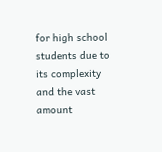for high school students due to its complexity and the vast amount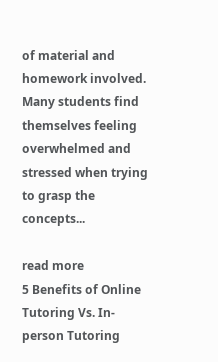of material and homework involved. Many students find themselves feeling overwhelmed and stressed when trying to grasp the concepts...

read more
5 Benefits of Online Tutoring Vs. In-person Tutoring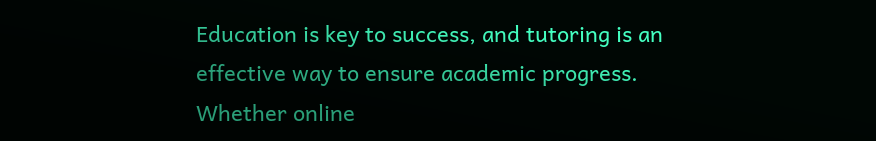Education is key to success, and tutoring is an effective way to ensure academic progress. Whether online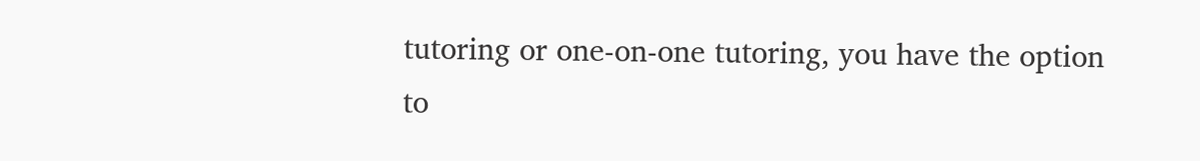tutoring or one-on-one tutoring, you have the option to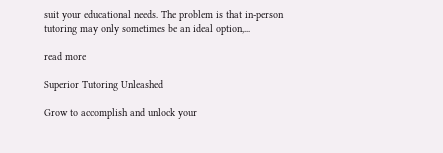suit your educational needs. The problem is that in-person tutoring may only sometimes be an ideal option,...

read more

Superior Tutoring Unleashed

Grow to accomplish and unlock your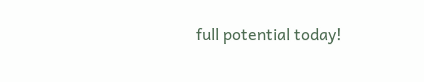full potential today!